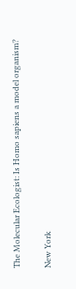The Molecular Ecologist: Is Homo sapiens a model organism?

New York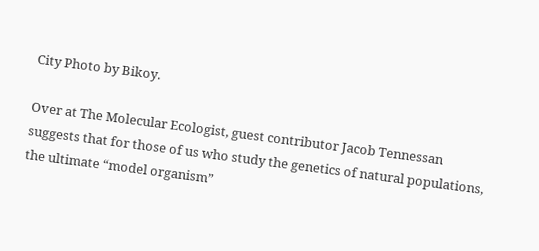City Photo by Bikoy.

Over at The Molecular Ecologist, guest contributor Jacob Tennessan suggests that for those of us who study the genetics of natural populations, the ultimate “model organism”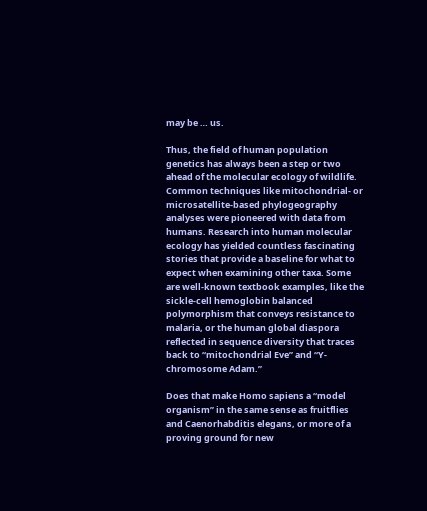may be … us.

Thus, the field of human population genetics has always been a step or two ahead of the molecular ecology of wildlife. Common techniques like mitochondrial- or microsatellite-based phylogeography analyses were pioneered with data from humans. Research into human molecular ecology has yielded countless fascinating stories that provide a baseline for what to expect when examining other taxa. Some are well-known textbook examples, like the sickle-cell hemoglobin balanced polymorphism that conveys resistance to malaria, or the human global diaspora reflected in sequence diversity that traces back to “mitochondrial Eve” and “Y-chromosome Adam.”

Does that make Homo sapiens a “model organism” in the same sense as fruitflies and Caenorhabditis elegans, or more of a proving ground for new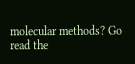molecular methods? Go read the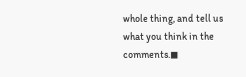whole thing, and tell us what you think in the comments.◼